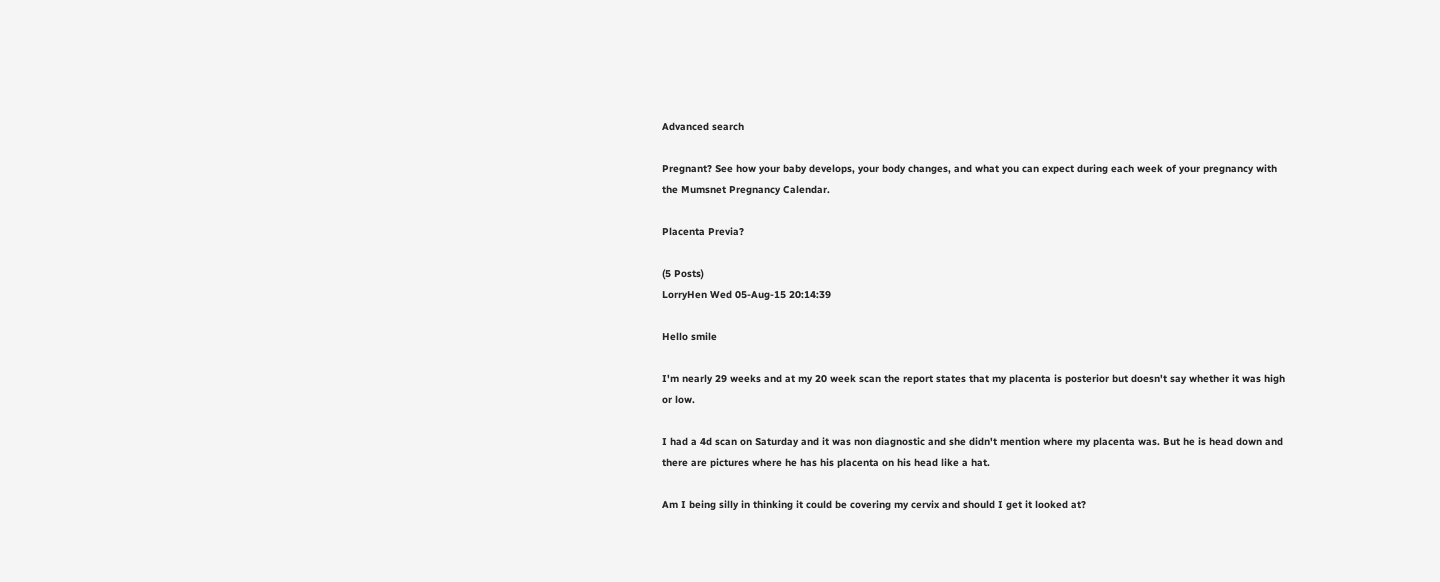Advanced search

Pregnant? See how your baby develops, your body changes, and what you can expect during each week of your pregnancy with the Mumsnet Pregnancy Calendar.

Placenta Previa?

(5 Posts)
LorryHen Wed 05-Aug-15 20:14:39

Hello smile

I'm nearly 29 weeks and at my 20 week scan the report states that my placenta is posterior but doesn't say whether it was high or low.

I had a 4d scan on Saturday and it was non diagnostic and she didn't mention where my placenta was. But he is head down and there are pictures where he has his placenta on his head like a hat.

Am I being silly in thinking it could be covering my cervix and should I get it looked at?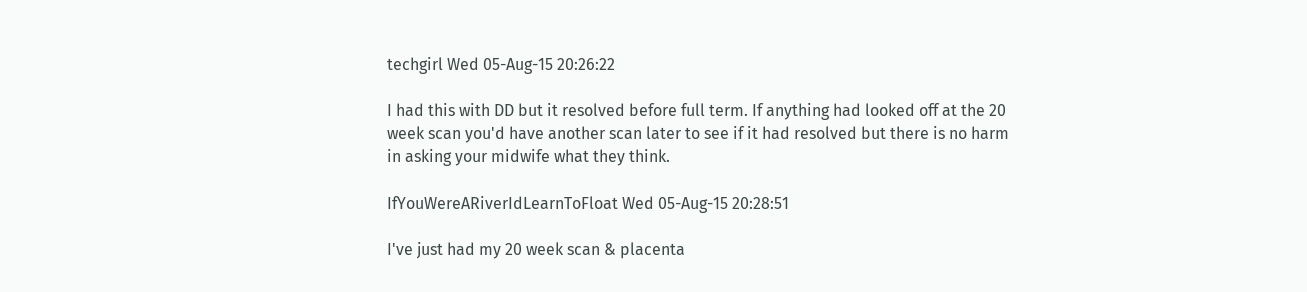techgirl Wed 05-Aug-15 20:26:22

I had this with DD but it resolved before full term. If anything had looked off at the 20 week scan you'd have another scan later to see if it had resolved but there is no harm in asking your midwife what they think.

IfYouWereARiverIdLearnToFloat Wed 05-Aug-15 20:28:51

I've just had my 20 week scan & placenta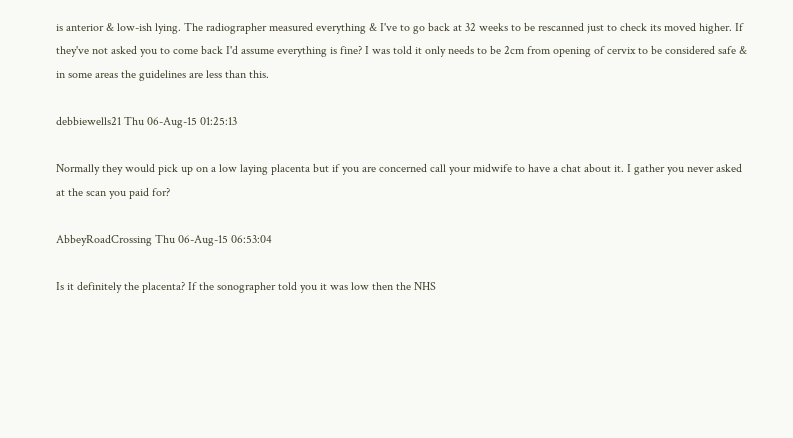is anterior & low-ish lying. The radiographer measured everything & I've to go back at 32 weeks to be rescanned just to check its moved higher. If they've not asked you to come back I'd assume everything is fine? I was told it only needs to be 2cm from opening of cervix to be considered safe & in some areas the guidelines are less than this.

debbiewells21 Thu 06-Aug-15 01:25:13

Normally they would pick up on a low laying placenta but if you are concerned call your midwife to have a chat about it. I gather you never asked at the scan you paid for?

AbbeyRoadCrossing Thu 06-Aug-15 06:53:04

Is it definitely the placenta? If the sonographer told you it was low then the NHS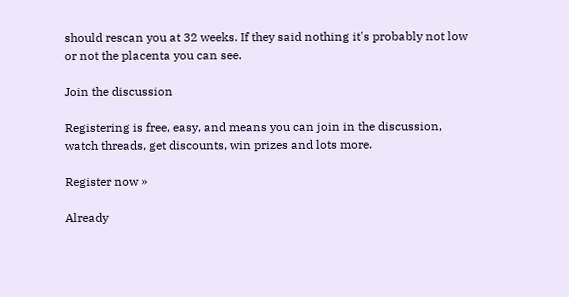should rescan you at 32 weeks. If they said nothing it's probably not low or not the placenta you can see.

Join the discussion

Registering is free, easy, and means you can join in the discussion, watch threads, get discounts, win prizes and lots more.

Register now »

Already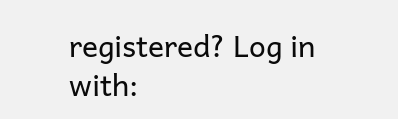registered? Log in with: